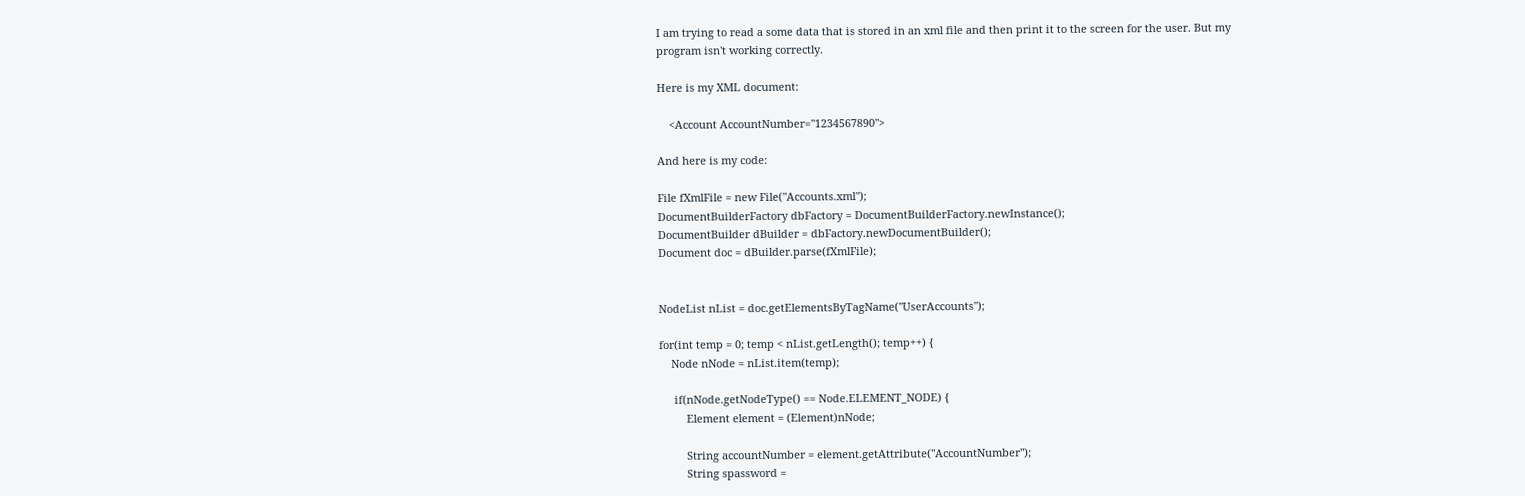I am trying to read a some data that is stored in an xml file and then print it to the screen for the user. But my program isn't working correctly.

Here is my XML document:

    <Account AccountNumber="1234567890">

And here is my code:

File fXmlFile = new File("Accounts.xml");
DocumentBuilderFactory dbFactory = DocumentBuilderFactory.newInstance();
DocumentBuilder dBuilder = dbFactory.newDocumentBuilder();
Document doc = dBuilder.parse(fXmlFile);


NodeList nList = doc.getElementsByTagName("UserAccounts");

for(int temp = 0; temp < nList.getLength(); temp++) {
    Node nNode = nList.item(temp);

     if(nNode.getNodeType() == Node.ELEMENT_NODE) {
         Element element = (Element)nNode;

         String accountNumber = element.getAttribute("AccountNumber");
         String spassword =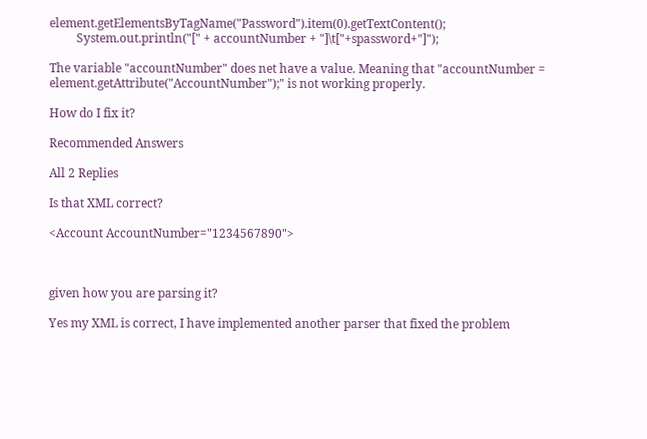element.getElementsByTagName("Password").item(0).getTextContent();
         System.out.println("[" + accountNumber + "]\t["+spassword+"]");

The variable "accountNumber" does net have a value. Meaning that "accountNumber = element.getAttribute("AccountNumber");" is not working properly.

How do I fix it?

Recommended Answers

All 2 Replies

Is that XML correct?

<Account AccountNumber="1234567890">



given how you are parsing it?

Yes my XML is correct, I have implemented another parser that fixed the problem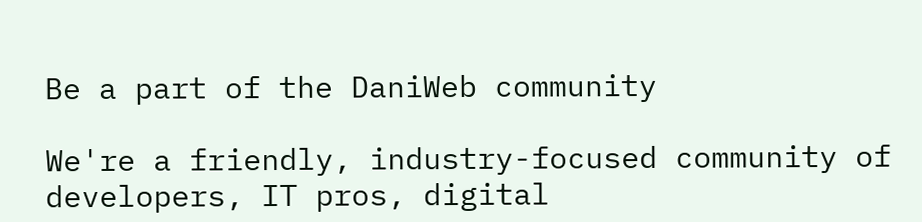Be a part of the DaniWeb community

We're a friendly, industry-focused community of developers, IT pros, digital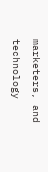marketers, and technology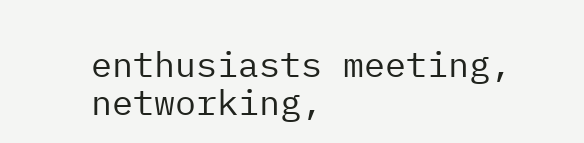enthusiasts meeting, networking,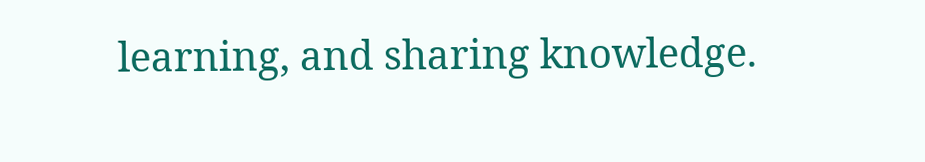learning, and sharing knowledge.